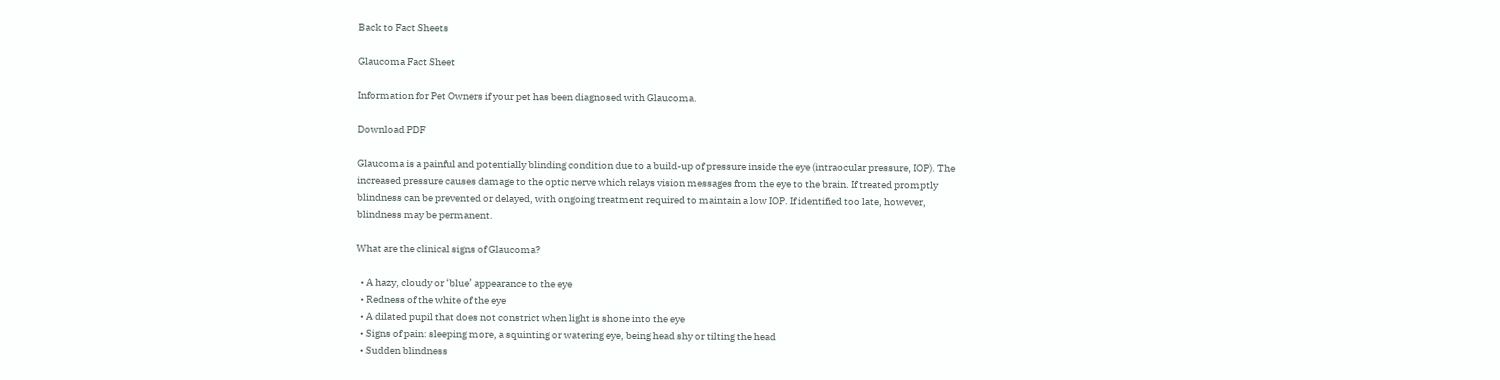Back to Fact Sheets

Glaucoma Fact Sheet

Information for Pet Owners if your pet has been diagnosed with Glaucoma.

Download PDF

Glaucoma is a painful and potentially blinding condition due to a build-up of pressure inside the eye (intraocular pressure, IOP). The increased pressure causes damage to the optic nerve which relays vision messages from the eye to the brain. If treated promptly blindness can be prevented or delayed, with ongoing treatment required to maintain a low IOP. If identified too late, however, blindness may be permanent.

What are the clinical signs of Glaucoma?

  • A hazy, cloudy or ‘blue’ appearance to the eye
  • Redness of the white of the eye
  • A dilated pupil that does not constrict when light is shone into the eye
  • Signs of pain: sleeping more, a squinting or watering eye, being head shy or tilting the head
  • Sudden blindness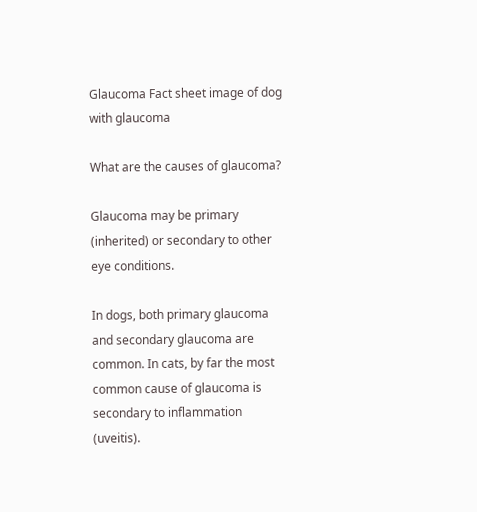Glaucoma Fact sheet image of dog with glaucoma

What are the causes of glaucoma?

Glaucoma may be primary (inherited) or secondary to other eye conditions.

In dogs, both primary glaucoma and secondary glaucoma are common. In cats, by far the most common cause of glaucoma is secondary to inflammation (uveitis).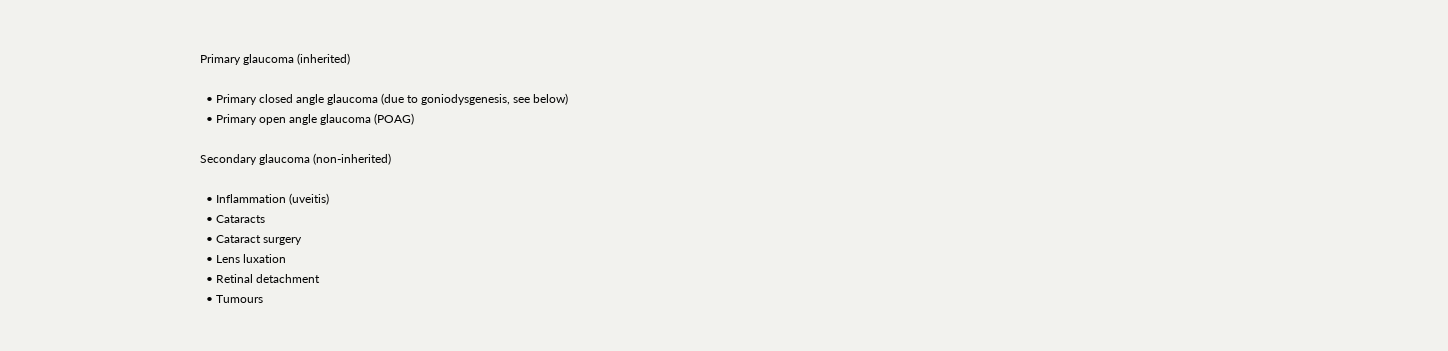Primary glaucoma (inherited)

  • Primary closed angle glaucoma (due to goniodysgenesis, see below)
  • Primary open angle glaucoma (POAG)

Secondary glaucoma (non-inherited)

  • Inflammation (uveitis)
  • Cataracts
  • Cataract surgery
  • Lens luxation
  • Retinal detachment
  • Tumours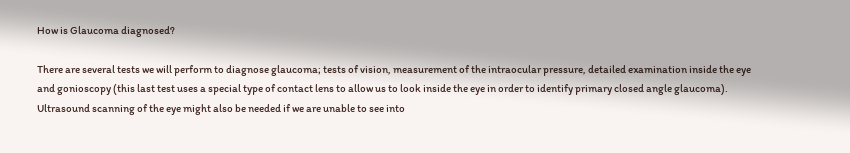How is Glaucoma diagnosed?

There are several tests we will perform to diagnose glaucoma; tests of vision, measurement of the intraocular pressure, detailed examination inside the eye and gonioscopy (this last test uses a special type of contact lens to allow us to look inside the eye in order to identify primary closed angle glaucoma). Ultrasound scanning of the eye might also be needed if we are unable to see into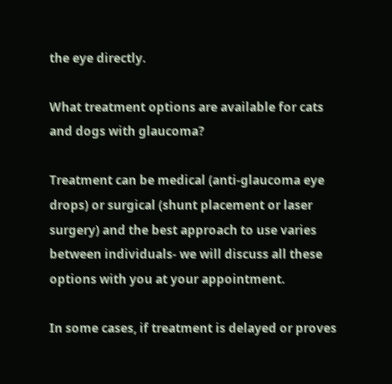the eye directly.

What treatment options are available for cats and dogs with glaucoma?

Treatment can be medical (anti-glaucoma eye drops) or surgical (shunt placement or laser surgery) and the best approach to use varies between individuals- we will discuss all these options with you at your appointment.

In some cases, if treatment is delayed or proves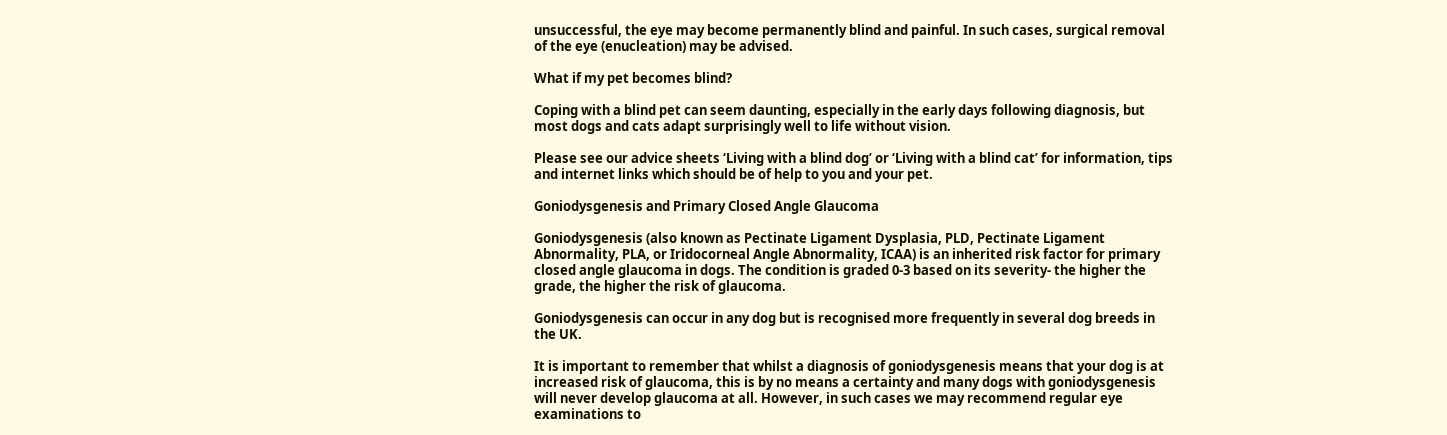unsuccessful, the eye may become permanently blind and painful. In such cases, surgical removal of the eye (enucleation) may be advised.

What if my pet becomes blind?

Coping with a blind pet can seem daunting, especially in the early days following diagnosis, but most dogs and cats adapt surprisingly well to life without vision.

Please see our advice sheets ‘Living with a blind dog’ or ‘Living with a blind cat’ for information, tips and internet links which should be of help to you and your pet.

Goniodysgenesis and Primary Closed Angle Glaucoma

Goniodysgenesis (also known as Pectinate Ligament Dysplasia, PLD, Pectinate Ligament Abnormality, PLA, or Iridocorneal Angle Abnormality, ICAA) is an inherited risk factor for primary closed angle glaucoma in dogs. The condition is graded 0-3 based on its severity- the higher the grade, the higher the risk of glaucoma.

Goniodysgenesis can occur in any dog but is recognised more frequently in several dog breeds in the UK.

It is important to remember that whilst a diagnosis of goniodysgenesis means that your dog is at increased risk of glaucoma, this is by no means a certainty and many dogs with goniodysgenesis will never develop glaucoma at all. However, in such cases we may recommend regular eye examinations to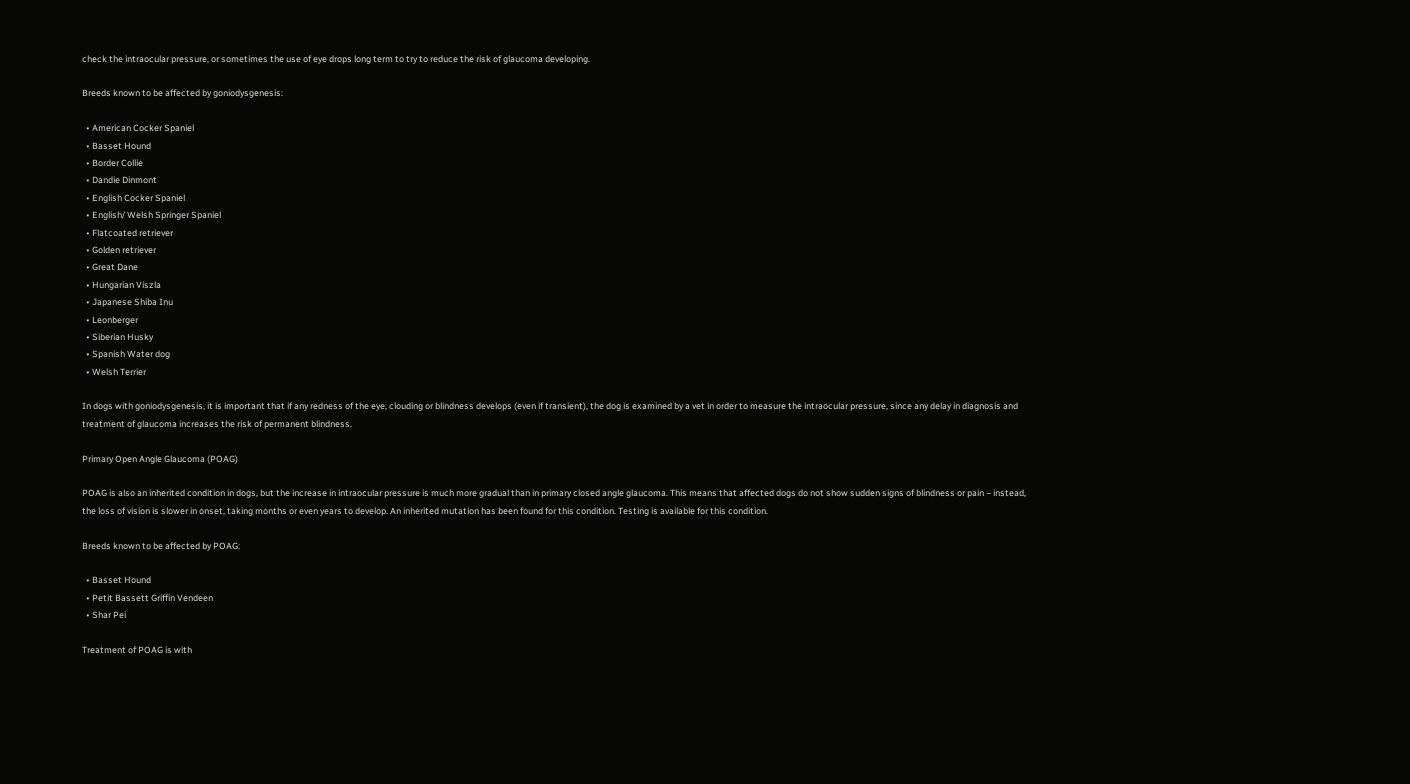check the intraocular pressure, or sometimes the use of eye drops long term to try to reduce the risk of glaucoma developing.

Breeds known to be affected by goniodysgenesis:

  • American Cocker Spaniel
  • Basset Hound
  • Border Collie
  • Dandie Dinmont
  • English Cocker Spaniel
  • English/ Welsh Springer Spaniel
  • Flatcoated retriever
  • Golden retriever
  • Great Dane
  • Hungarian Viszla
  • Japanese Shiba Inu
  • Leonberger
  • Siberian Husky
  • Spanish Water dog
  • Welsh Terrier

In dogs with goniodysgenesis, it is important that if any redness of the eye, clouding or blindness develops (even if transient), the dog is examined by a vet in order to measure the intraocular pressure, since any delay in diagnosis and treatment of glaucoma increases the risk of permanent blindness.

Primary Open Angle Glaucoma (POAG)

POAG is also an inherited condition in dogs, but the increase in intraocular pressure is much more gradual than in primary closed angle glaucoma. This means that affected dogs do not show sudden signs of blindness or pain – instead, the loss of vision is slower in onset, taking months or even years to develop. An inherited mutation has been found for this condition. Testing is available for this condition.

Breeds known to be affected by POAG:

  • Basset Hound
  • Petit Bassett Griffin Vendeen
  • Shar Pei

Treatment of POAG is with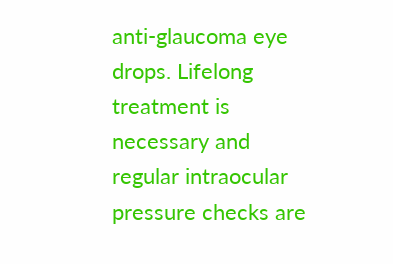anti-glaucoma eye drops. Lifelong treatment is necessary and regular intraocular pressure checks are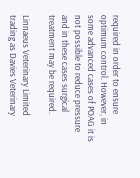required in order to ensure optimum control. However, in some advanced cases of POAG it is not possible to reduce pressure and in these cases surgical treatment may be required.

Linnaeus Veterinary Limited trading as Davies Veterinary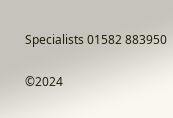Specialists 01582 883950

©2024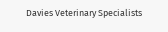Davies Veterinary Specialists